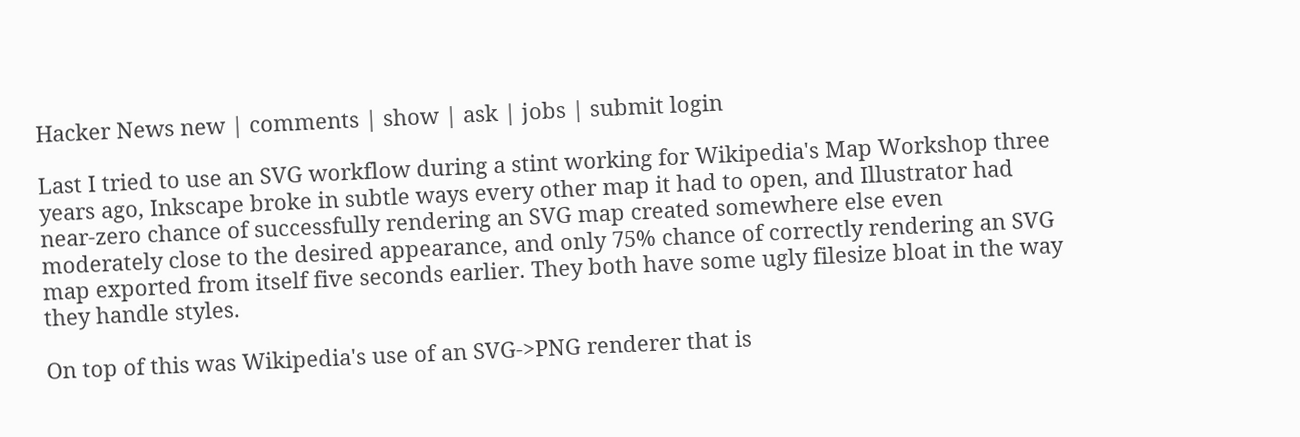Hacker News new | comments | show | ask | jobs | submit login

Last I tried to use an SVG workflow during a stint working for Wikipedia's Map Workshop three years ago, Inkscape broke in subtle ways every other map it had to open, and Illustrator had near-zero chance of successfully rendering an SVG map created somewhere else even moderately close to the desired appearance, and only 75% chance of correctly rendering an SVG map exported from itself five seconds earlier. They both have some ugly filesize bloat in the way they handle styles.

On top of this was Wikipedia's use of an SVG->PNG renderer that is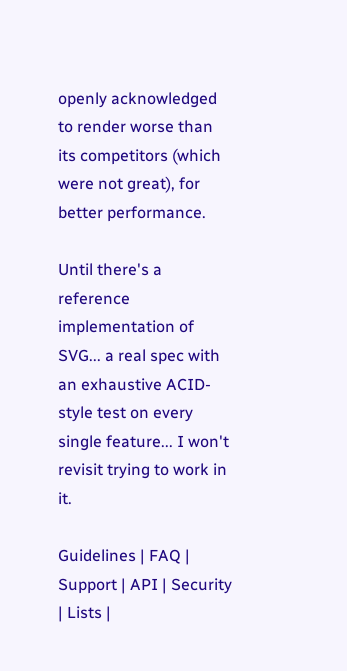openly acknowledged to render worse than its competitors (which were not great), for better performance.

Until there's a reference implementation of SVG... a real spec with an exhaustive ACID-style test on every single feature... I won't revisit trying to work in it.

Guidelines | FAQ | Support | API | Security | Lists |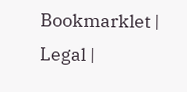Bookmarklet | Legal |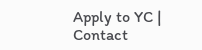Apply to YC | Contact